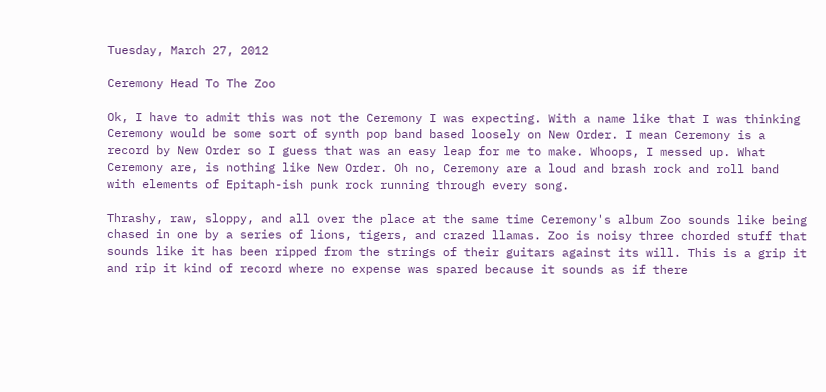Tuesday, March 27, 2012

Ceremony Head To The Zoo

Ok, I have to admit this was not the Ceremony I was expecting. With a name like that I was thinking Ceremony would be some sort of synth pop band based loosely on New Order. I mean Ceremony is a record by New Order so I guess that was an easy leap for me to make. Whoops, I messed up. What Ceremony are, is nothing like New Order. Oh no, Ceremony are a loud and brash rock and roll band with elements of Epitaph-ish punk rock running through every song.

Thrashy, raw, sloppy, and all over the place at the same time Ceremony's album Zoo sounds like being chased in one by a series of lions, tigers, and crazed llamas. Zoo is noisy three chorded stuff that sounds like it has been ripped from the strings of their guitars against its will. This is a grip it and rip it kind of record where no expense was spared because it sounds as if there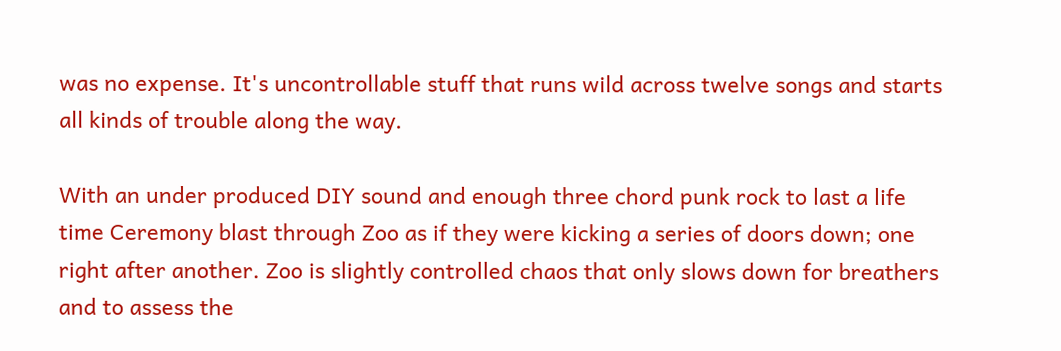was no expense. It's uncontrollable stuff that runs wild across twelve songs and starts all kinds of trouble along the way.

With an under produced DIY sound and enough three chord punk rock to last a life time Ceremony blast through Zoo as if they were kicking a series of doors down; one right after another. Zoo is slightly controlled chaos that only slows down for breathers and to assess the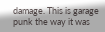damage. This is garage punk the way it was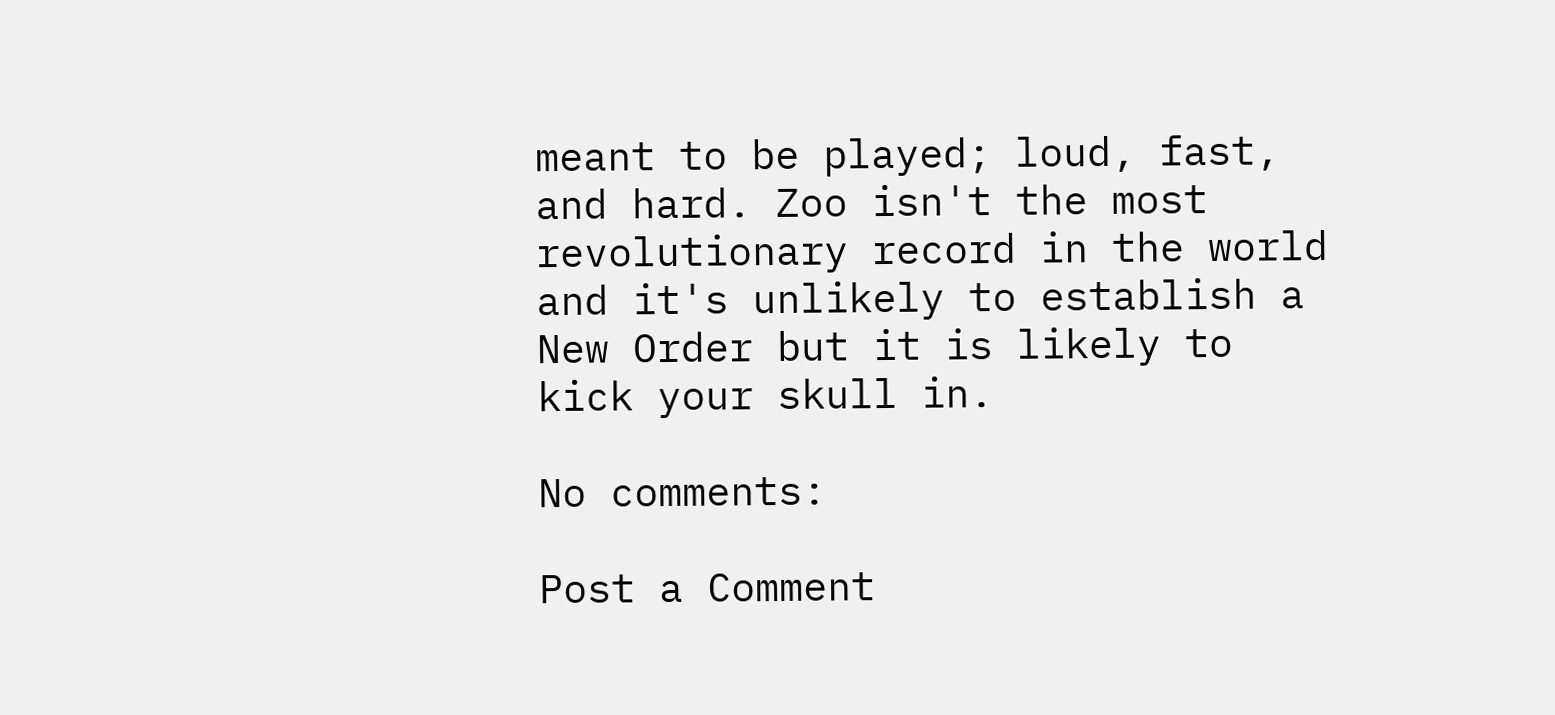meant to be played; loud, fast, and hard. Zoo isn't the most revolutionary record in the world and it's unlikely to establish a New Order but it is likely to kick your skull in.

No comments:

Post a Comment